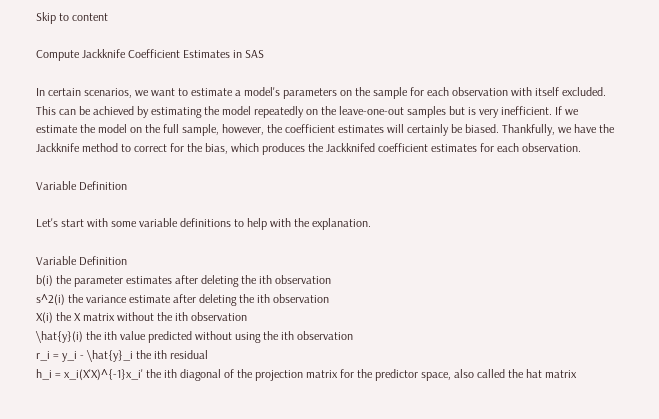Skip to content

Compute Jackknife Coefficient Estimates in SAS

In certain scenarios, we want to estimate a model's parameters on the sample for each observation with itself excluded. This can be achieved by estimating the model repeatedly on the leave-one-out samples but is very inefficient. If we estimate the model on the full sample, however, the coefficient estimates will certainly be biased. Thankfully, we have the Jackknife method to correct for the bias, which produces the Jackknifed coefficient estimates for each observation.

Variable Definition

Let's start with some variable definitions to help with the explanation.

Variable Definition
b(i) the parameter estimates after deleting the ith observation
s^2(i) the variance estimate after deleting the ith observation
X(i) the X matrix without the ith observation
\hat{y}(i) the ith value predicted without using the ith observation
r_i = y_i - \hat{y}_i the ith residual
h_i = x_i(X'X)^{-1}x_i' the ith diagonal of the projection matrix for the predictor space, also called the hat matrix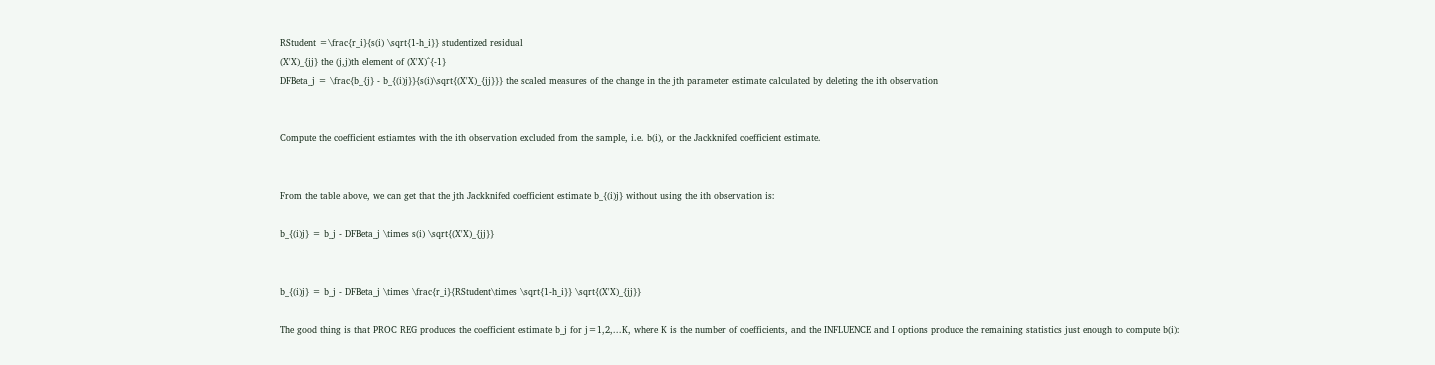RStudent =\frac{r_i}{s(i) \sqrt{1-h_i}} studentized residual
(X'X)_{jj} the (j,j)th element of (X'X)^{-1}
DFBeta_j = \frac{b_{j} - b_{(i)j}}{s(i)\sqrt{(X'X)_{jj}}} the scaled measures of the change in the jth parameter estimate calculated by deleting the ith observation


Compute the coefficient estiamtes with the ith observation excluded from the sample, i.e. b(i), or the Jackknifed coefficient estimate.


From the table above, we can get that the jth Jackknifed coefficient estimate b_{(i)j} without using the ith observation is:

b_{(i)j} = b_j - DFBeta_j \times s(i) \sqrt{(X'X)_{jj}}


b_{(i)j} = b_j - DFBeta_j \times \frac{r_i}{RStudent\times \sqrt{1-h_i}} \sqrt{(X'X)_{jj}}

The good thing is that PROC REG produces the coefficient estimate b_j for j=1,2,...K, where K is the number of coefficients, and the INFLUENCE and I options produce the remaining statistics just enough to compute b(i):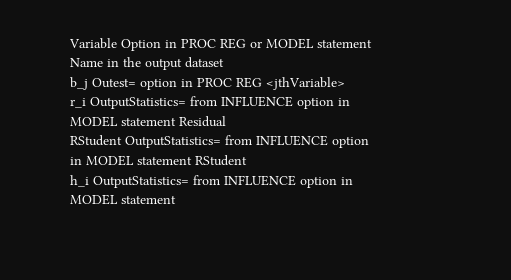Variable Option in PROC REG or MODEL statement Name in the output dataset
b_j Outest= option in PROC REG <jthVariable>
r_i OutputStatistics= from INFLUENCE option in MODEL statement Residual
RStudent OutputStatistics= from INFLUENCE option in MODEL statement RStudent
h_i OutputStatistics= from INFLUENCE option in MODEL statement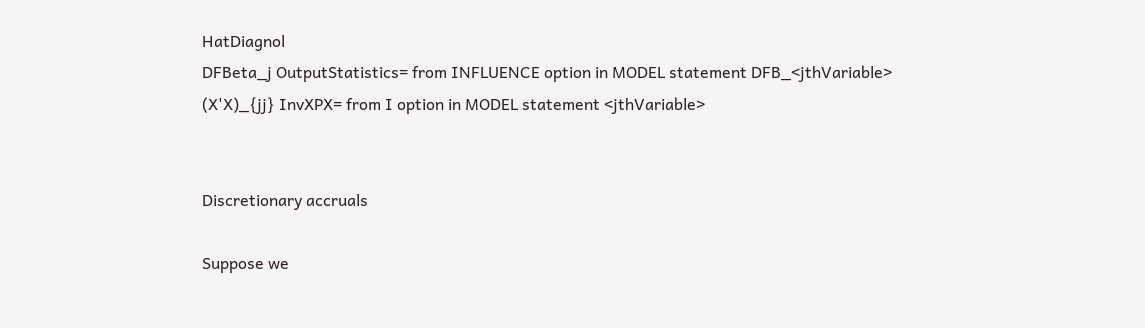HatDiagnol
DFBeta_j OutputStatistics= from INFLUENCE option in MODEL statement DFB_<jthVariable>
(X'X)_{jj} InvXPX= from I option in MODEL statement <jthVariable>


Discretionary accruals

Suppose we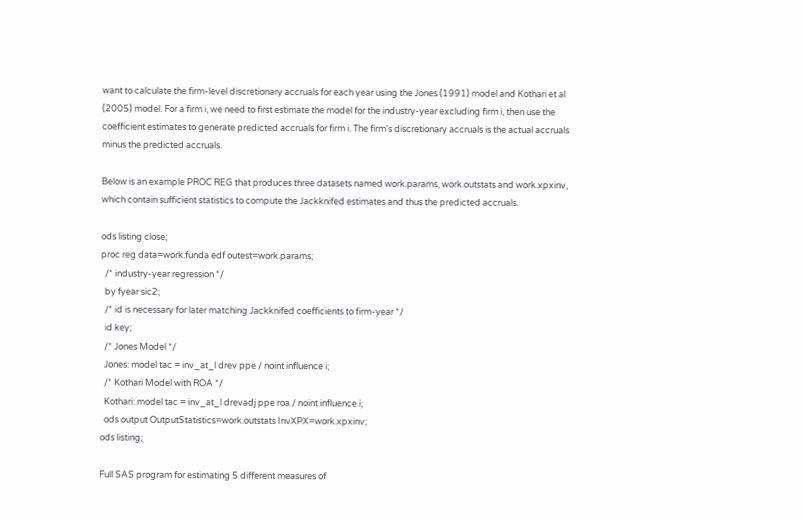want to calculate the firm-level discretionary accruals for each year using the Jones (1991) model and Kothari et al (2005) model. For a firm i, we need to first estimate the model for the industry-year excluding firm i, then use the coefficient estimates to generate predicted accruals for firm i. The firm's discretionary accruals is the actual accruals minus the predicted accruals.

Below is an example PROC REG that produces three datasets named work.params, work.outstats and work.xpxinv, which contain sufficient statistics to compute the Jackknifed estimates and thus the predicted accruals.

ods listing close;
proc reg data=work.funda edf outest=work.params;
  /* industry-year regression */
  by fyear sic2;
  /* id is necessary for later matching Jackknifed coefficients to firm-year */
  id key;
  /* Jones Model */
  Jones: model tac = inv_at_l drev ppe / noint influence i;
  /* Kothari Model with ROA */
  Kothari: model tac = inv_at_l drevadj ppe roa / noint influence i;
  ods output OutputStatistics=work.outstats InvXPX=work.xpxinv;
ods listing;

Full SAS program for estimating 5 different measures of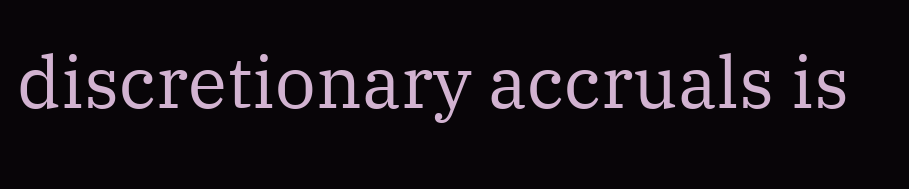discretionary accruals is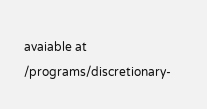avaiable at /programs/discretionary-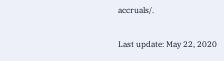accruals/.

Last update: May 22, 2020